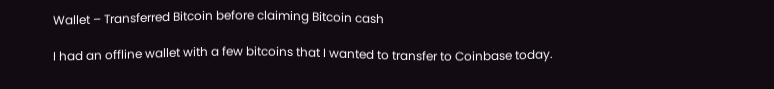Wallet – Transferred Bitcoin before claiming Bitcoin cash

I had an offline wallet with a few bitcoins that I wanted to transfer to Coinbase today.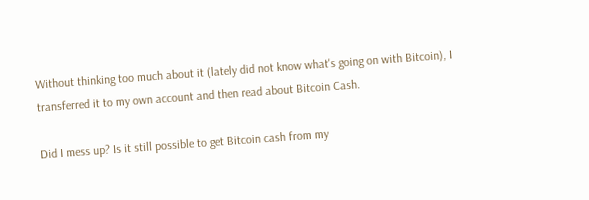Without thinking too much about it (lately did not know what's going on with Bitcoin), I transferred it to my own account and then read about Bitcoin Cash.

Did I mess up? Is it still possible to get Bitcoin cash from my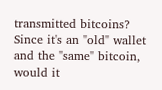transmitted bitcoins? Since it's an "old" wallet and the "same" bitcoin, would it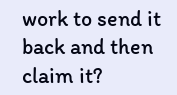work to send it back and then claim it?